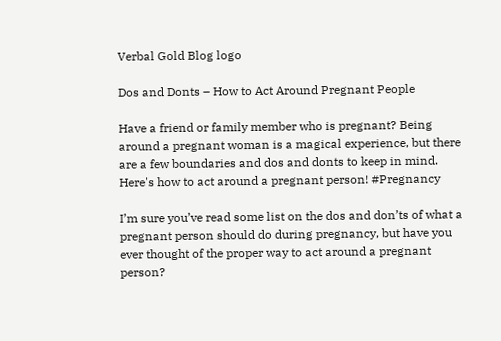Verbal Gold Blog logo

Dos and Donts – How to Act Around Pregnant People

Have a friend or family member who is pregnant? Being around a pregnant woman is a magical experience, but there are a few boundaries and dos and donts to keep in mind. Here's how to act around a pregnant person! #Pregnancy

I’m sure you’ve read some list on the dos and don’ts of what a pregnant person should do during pregnancy, but have you ever thought of the proper way to act around a pregnant person?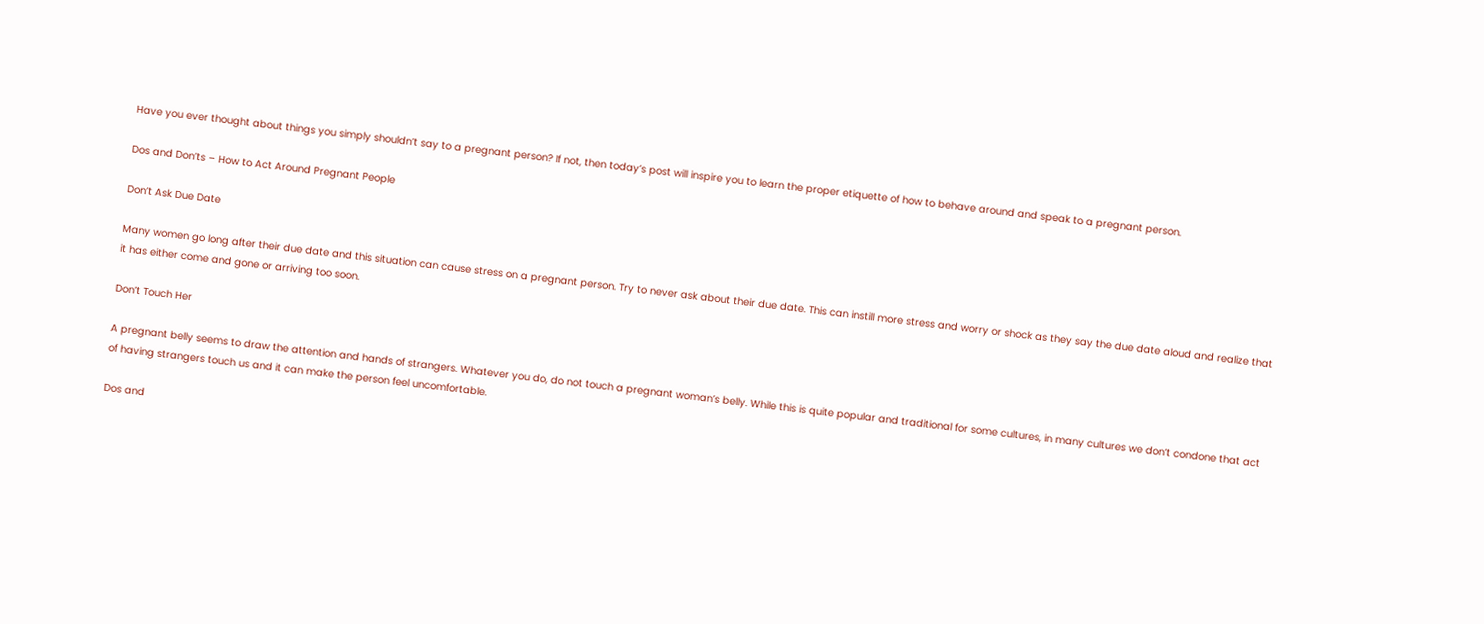Have you ever thought about things you simply shouldn’t say to a pregnant person? If not, then today’s post will inspire you to learn the proper etiquette of how to behave around and speak to a pregnant person.

Dos and Don’ts – How to Act Around Pregnant People

Don’t Ask Due Date

Many women go long after their due date and this situation can cause stress on a pregnant person. Try to never ask about their due date. This can instill more stress and worry or shock as they say the due date aloud and realize that it has either come and gone or arriving too soon.

Don’t Touch Her

A pregnant belly seems to draw the attention and hands of strangers. Whatever you do, do not touch a pregnant woman’s belly. While this is quite popular and traditional for some cultures, in many cultures we don’t condone that act of having strangers touch us and it can make the person feel uncomfortable.

Dos and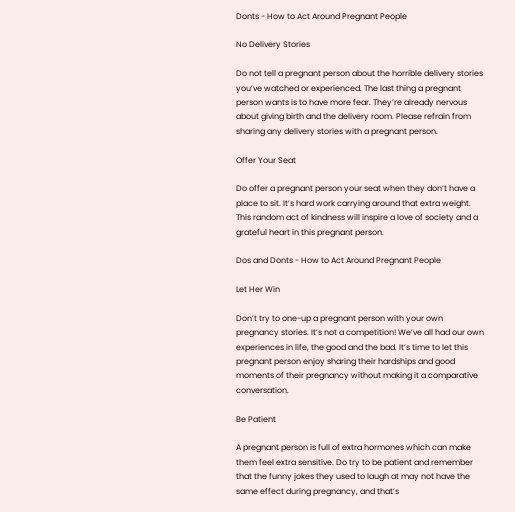Donts - How to Act Around Pregnant People

No Delivery Stories

Do not tell a pregnant person about the horrible delivery stories you’ve watched or experienced. The last thing a pregnant person wants is to have more fear. They’re already nervous about giving birth and the delivery room. Please refrain from sharing any delivery stories with a pregnant person.

Offer Your Seat

Do offer a pregnant person your seat when they don’t have a place to sit. It’s hard work carrying around that extra weight. This random act of kindness will inspire a love of society and a grateful heart in this pregnant person.

Dos and Donts - How to Act Around Pregnant People

Let Her Win

Don’t try to one-up a pregnant person with your own pregnancy stories. It’s not a competition! We’ve all had our own experiences in life, the good and the bad. It’s time to let this pregnant person enjoy sharing their hardships and good moments of their pregnancy without making it a comparative conversation.

Be Patient

A pregnant person is full of extra hormones which can make them feel extra sensitive. Do try to be patient and remember that the funny jokes they used to laugh at may not have the same effect during pregnancy, and that’s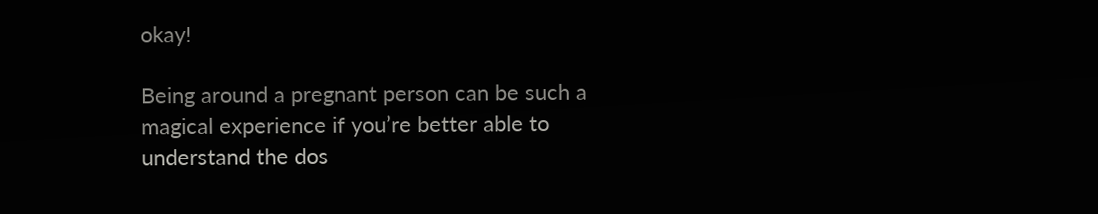okay!

Being around a pregnant person can be such a magical experience if you’re better able to understand the dos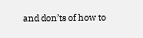and don’ts of how to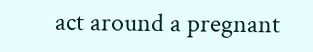act around a pregnant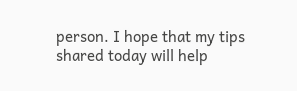person. I hope that my tips shared today will help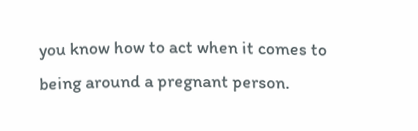you know how to act when it comes to being around a pregnant person.